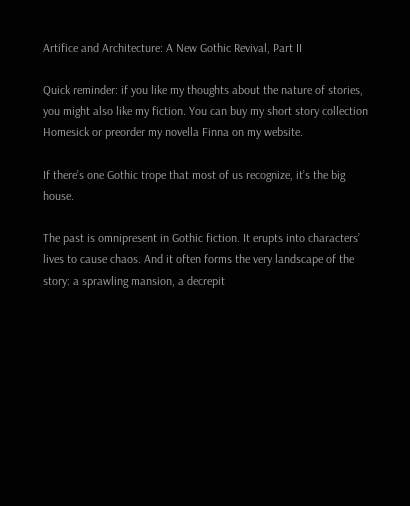Artifice and Architecture: A New Gothic Revival, Part II

Quick reminder: if you like my thoughts about the nature of stories, you might also like my fiction. You can buy my short story collection Homesick or preorder my novella Finna on my website.

If there’s one Gothic trope that most of us recognize, it’s the big house.

The past is omnipresent in Gothic fiction. It erupts into characters’ lives to cause chaos. And it often forms the very landscape of the story: a sprawling mansion, a decrepit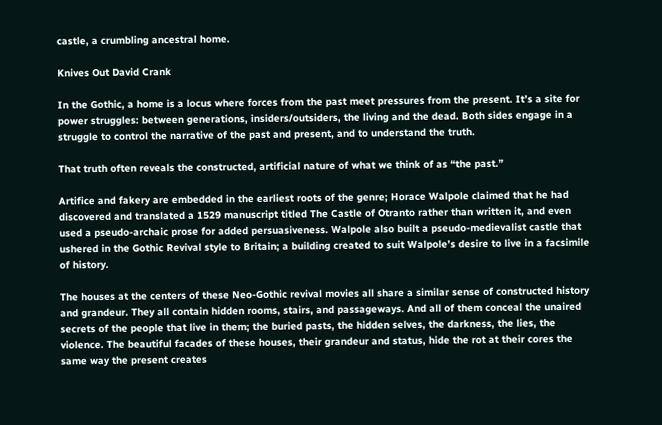castle, a crumbling ancestral home.

Knives Out David Crank

In the Gothic, a home is a locus where forces from the past meet pressures from the present. It’s a site for power struggles: between generations, insiders/outsiders, the living and the dead. Both sides engage in a struggle to control the narrative of the past and present, and to understand the truth.

That truth often reveals the constructed, artificial nature of what we think of as “the past.”

Artifice and fakery are embedded in the earliest roots of the genre; Horace Walpole claimed that he had discovered and translated a 1529 manuscript titled The Castle of Otranto rather than written it, and even used a pseudo-archaic prose for added persuasiveness. Walpole also built a pseudo-medievalist castle that ushered in the Gothic Revival style to Britain; a building created to suit Walpole’s desire to live in a facsimile of history.

The houses at the centers of these Neo-Gothic revival movies all share a similar sense of constructed history and grandeur. They all contain hidden rooms, stairs, and passageways. And all of them conceal the unaired secrets of the people that live in them; the buried pasts, the hidden selves, the darkness, the lies, the violence. The beautiful facades of these houses, their grandeur and status, hide the rot at their cores the same way the present creates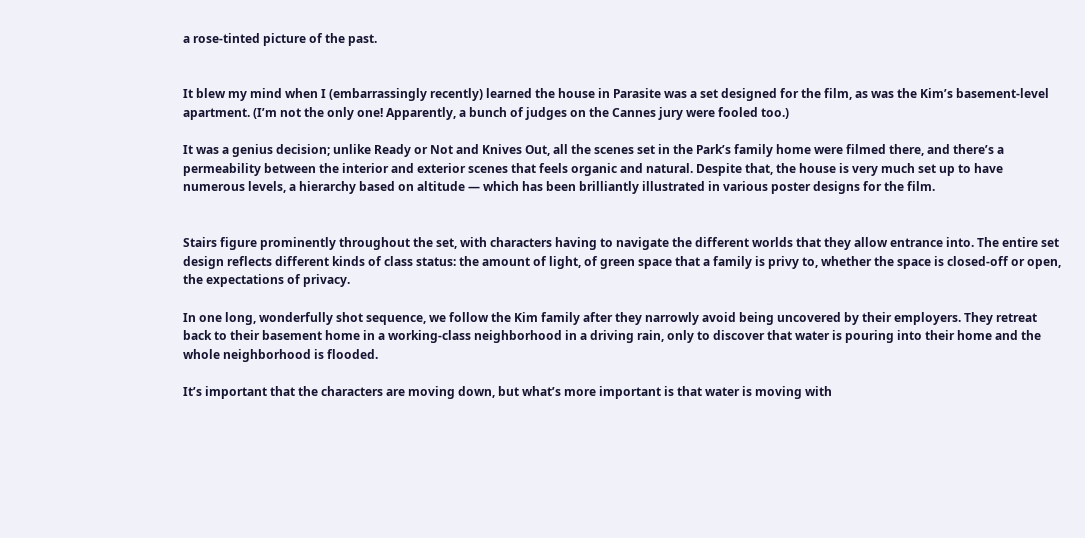a rose-tinted picture of the past.


It blew my mind when I (embarrassingly recently) learned the house in Parasite was a set designed for the film, as was the Kim’s basement-level apartment. (I’m not the only one! Apparently, a bunch of judges on the Cannes jury were fooled too.)

It was a genius decision; unlike Ready or Not and Knives Out, all the scenes set in the Park’s family home were filmed there, and there’s a permeability between the interior and exterior scenes that feels organic and natural. Despite that, the house is very much set up to have numerous levels, a hierarchy based on altitude — which has been brilliantly illustrated in various poster designs for the film.


Stairs figure prominently throughout the set, with characters having to navigate the different worlds that they allow entrance into. The entire set design reflects different kinds of class status: the amount of light, of green space that a family is privy to, whether the space is closed-off or open, the expectations of privacy.

In one long, wonderfully shot sequence, we follow the Kim family after they narrowly avoid being uncovered by their employers. They retreat back to their basement home in a working-class neighborhood in a driving rain, only to discover that water is pouring into their home and the whole neighborhood is flooded.

It’s important that the characters are moving down, but what’s more important is that water is moving with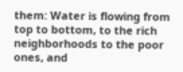them: Water is flowing from top to bottom, to the rich neighborhoods to the poor ones, and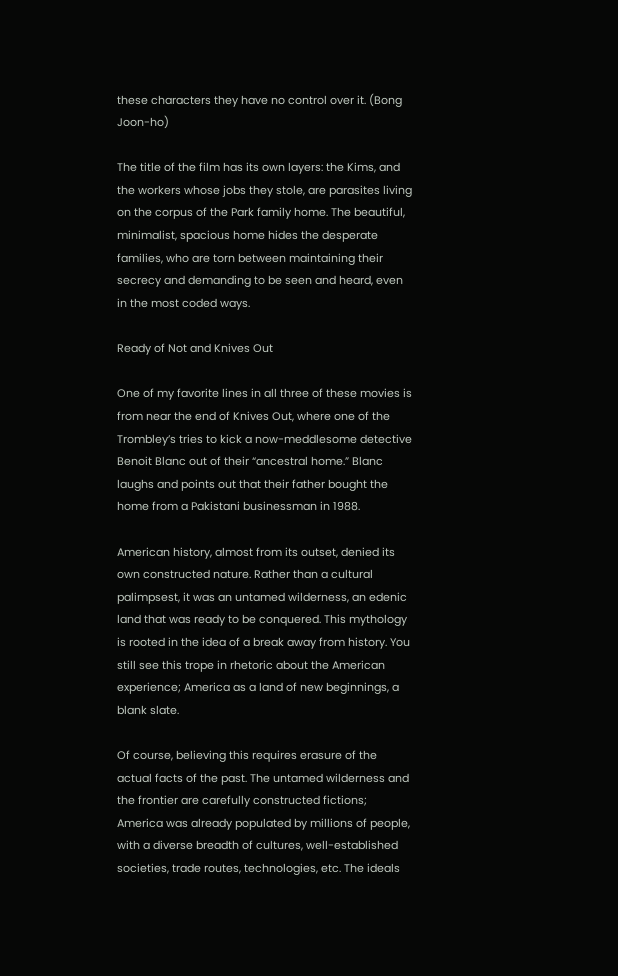these characters they have no control over it. (Bong Joon-ho)

The title of the film has its own layers: the Kims, and the workers whose jobs they stole, are parasites living on the corpus of the Park family home. The beautiful, minimalist, spacious home hides the desperate families, who are torn between maintaining their secrecy and demanding to be seen and heard, even in the most coded ways.

Ready of Not and Knives Out

One of my favorite lines in all three of these movies is from near the end of Knives Out, where one of the Trombley’s tries to kick a now-meddlesome detective Benoit Blanc out of their “ancestral home.” Blanc laughs and points out that their father bought the home from a Pakistani businessman in 1988.

American history, almost from its outset, denied its own constructed nature. Rather than a cultural palimpsest, it was an untamed wilderness, an edenic land that was ready to be conquered. This mythology is rooted in the idea of a break away from history. You still see this trope in rhetoric about the American experience; America as a land of new beginnings, a blank slate.

Of course, believing this requires erasure of the actual facts of the past. The untamed wilderness and the frontier are carefully constructed fictions; America was already populated by millions of people, with a diverse breadth of cultures, well-established societies, trade routes, technologies, etc. The ideals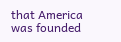that America was founded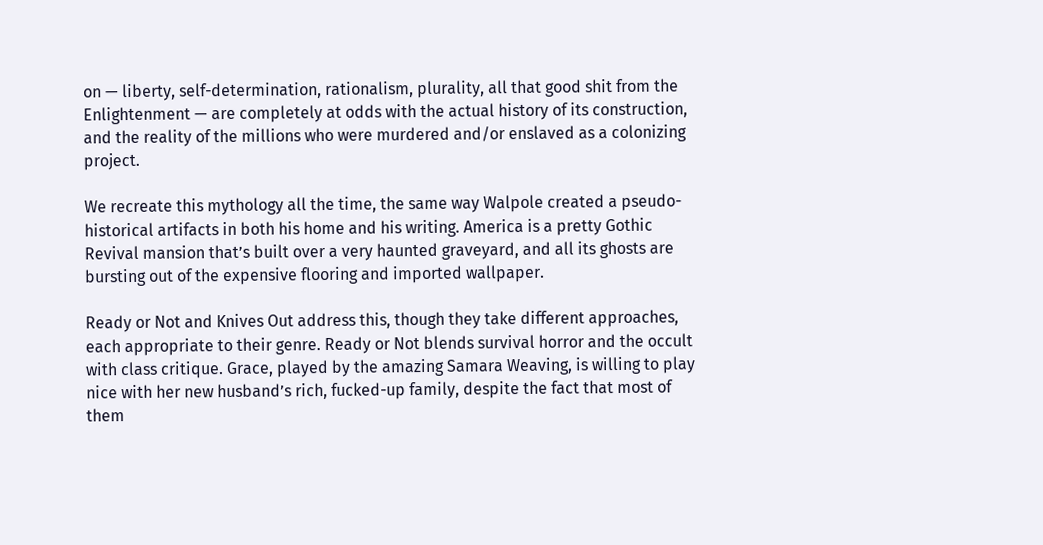on — liberty, self-determination, rationalism, plurality, all that good shit from the Enlightenment — are completely at odds with the actual history of its construction, and the reality of the millions who were murdered and/or enslaved as a colonizing project.

We recreate this mythology all the time, the same way Walpole created a pseudo-historical artifacts in both his home and his writing. America is a pretty Gothic Revival mansion that’s built over a very haunted graveyard, and all its ghosts are bursting out of the expensive flooring and imported wallpaper.

Ready or Not and Knives Out address this, though they take different approaches, each appropriate to their genre. Ready or Not blends survival horror and the occult with class critique. Grace, played by the amazing Samara Weaving, is willing to play nice with her new husband’s rich, fucked-up family, despite the fact that most of them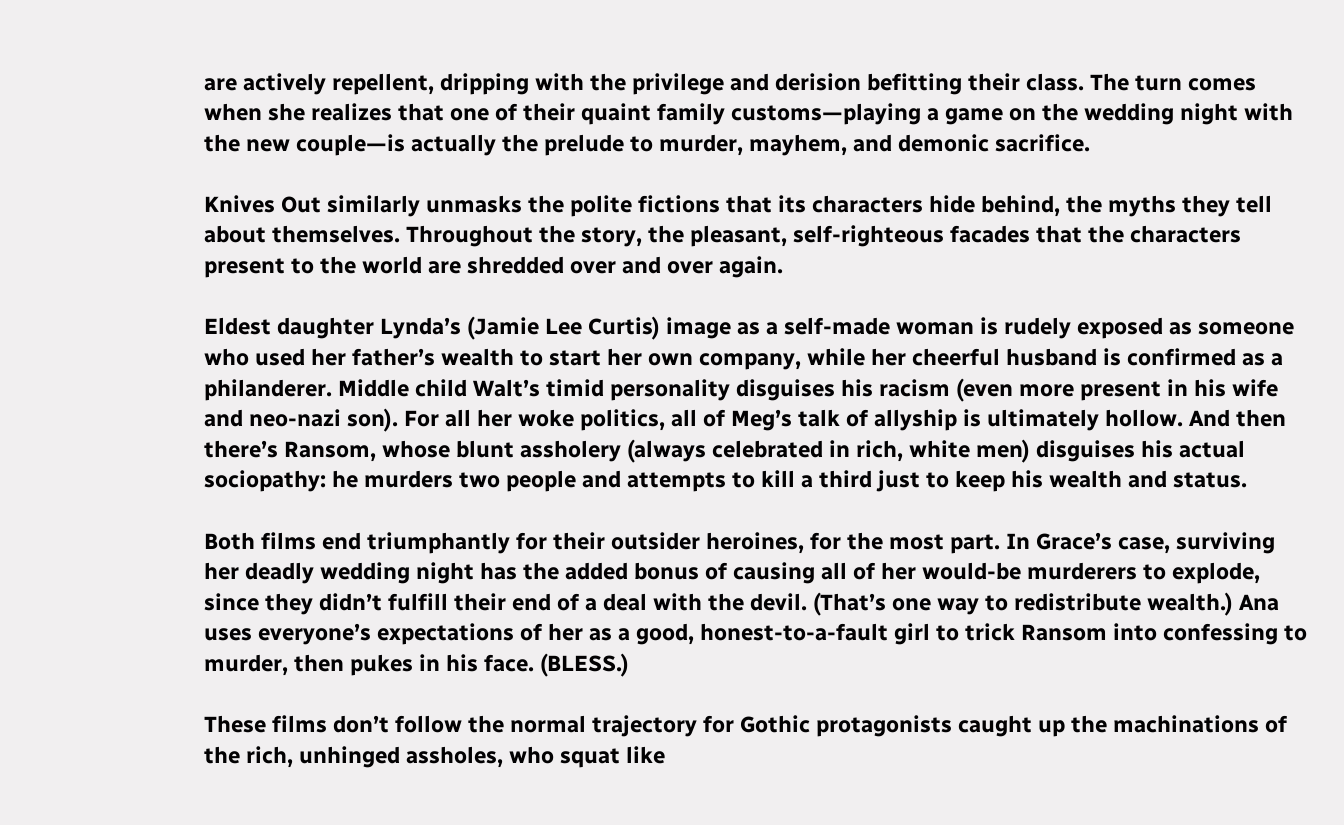are actively repellent, dripping with the privilege and derision befitting their class. The turn comes when she realizes that one of their quaint family customs—playing a game on the wedding night with the new couple—is actually the prelude to murder, mayhem, and demonic sacrifice.

Knives Out similarly unmasks the polite fictions that its characters hide behind, the myths they tell about themselves. Throughout the story, the pleasant, self-righteous facades that the characters present to the world are shredded over and over again.

Eldest daughter Lynda’s (Jamie Lee Curtis) image as a self-made woman is rudely exposed as someone who used her father’s wealth to start her own company, while her cheerful husband is confirmed as a philanderer. Middle child Walt’s timid personality disguises his racism (even more present in his wife and neo-nazi son). For all her woke politics, all of Meg’s talk of allyship is ultimately hollow. And then there’s Ransom, whose blunt assholery (always celebrated in rich, white men) disguises his actual sociopathy: he murders two people and attempts to kill a third just to keep his wealth and status.

Both films end triumphantly for their outsider heroines, for the most part. In Grace’s case, surviving her deadly wedding night has the added bonus of causing all of her would-be murderers to explode, since they didn’t fulfill their end of a deal with the devil. (That’s one way to redistribute wealth.) Ana uses everyone’s expectations of her as a good, honest-to-a-fault girl to trick Ransom into confessing to murder, then pukes in his face. (BLESS.)

These films don’t follow the normal trajectory for Gothic protagonists caught up the machinations of the rich, unhinged assholes, who squat like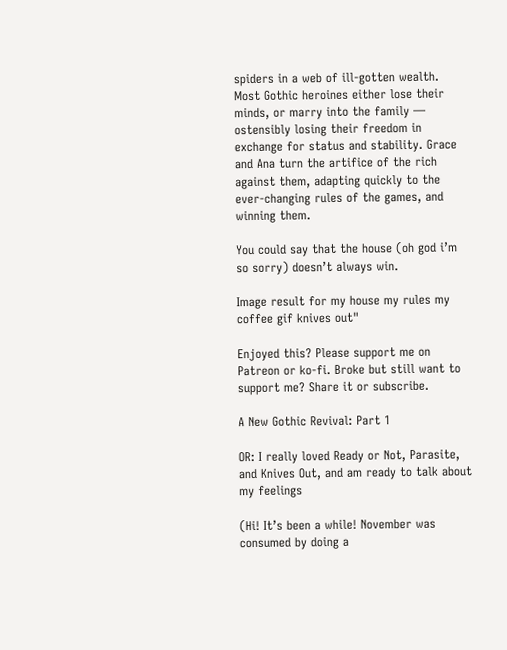spiders in a web of ill-gotten wealth. Most Gothic heroines either lose their minds, or marry into the family — ostensibly losing their freedom in exchange for status and stability. Grace and Ana turn the artifice of the rich against them, adapting quickly to the ever-changing rules of the games, and winning them.

You could say that the house (oh god i’m so sorry) doesn’t always win.

Image result for my house my rules my coffee gif knives out"

Enjoyed this? Please support me on Patreon or ko-fi. Broke but still want to support me? Share it or subscribe.

A New Gothic Revival: Part 1

OR: I really loved Ready or Not, Parasite, and Knives Out, and am ready to talk about my feelings

(Hi! It’s been a while! November was consumed by doing a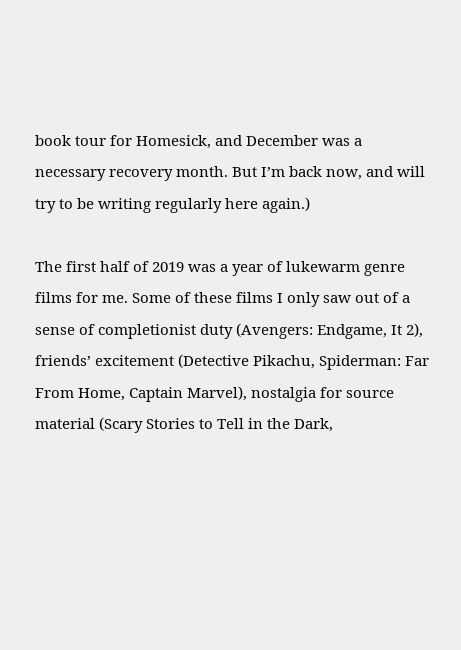book tour for Homesick, and December was a necessary recovery month. But I’m back now, and will try to be writing regularly here again.)

The first half of 2019 was a year of lukewarm genre films for me. Some of these films I only saw out of a sense of completionist duty (Avengers: Endgame, It 2), friends’ excitement (Detective Pikachu, Spiderman: Far From Home, Captain Marvel), nostalgia for source material (Scary Stories to Tell in the Dark,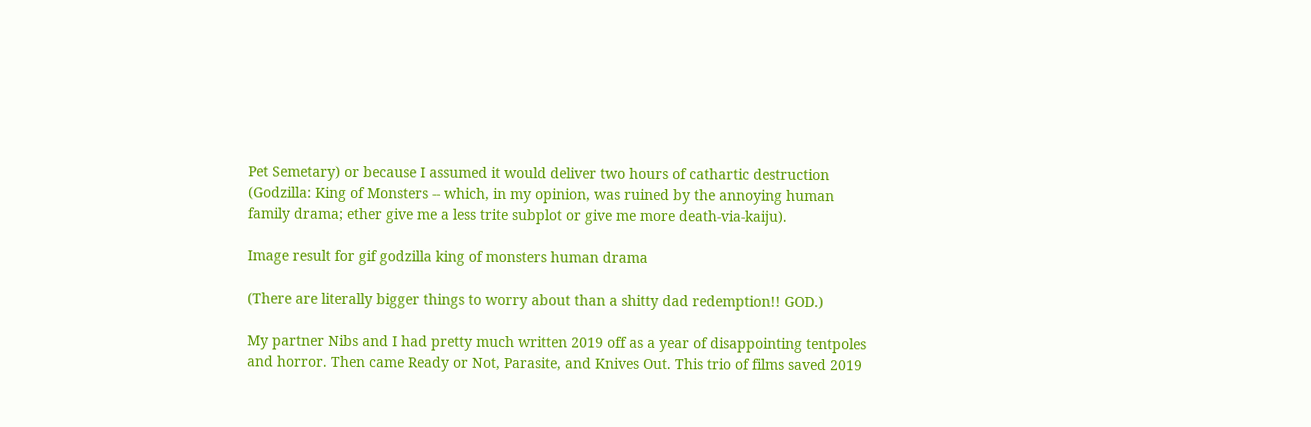Pet Semetary) or because I assumed it would deliver two hours of cathartic destruction (Godzilla: King of Monsters -- which, in my opinion, was ruined by the annoying human family drama; ether give me a less trite subplot or give me more death-via-kaiju).

Image result for gif godzilla king of monsters human drama

(There are literally bigger things to worry about than a shitty dad redemption!! GOD.)

My partner Nibs and I had pretty much written 2019 off as a year of disappointing tentpoles and horror. Then came Ready or Not, Parasite, and Knives Out. This trio of films saved 2019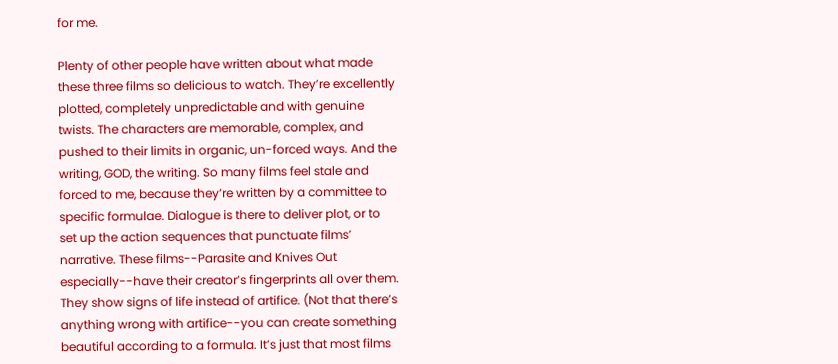for me.

Plenty of other people have written about what made these three films so delicious to watch. They’re excellently plotted, completely unpredictable and with genuine twists. The characters are memorable, complex, and pushed to their limits in organic, un-forced ways. And the writing, GOD, the writing. So many films feel stale and forced to me, because they’re written by a committee to specific formulae. Dialogue is there to deliver plot, or to set up the action sequences that punctuate films’ narrative. These films--Parasite and Knives Out especially--have their creator’s fingerprints all over them. They show signs of life instead of artifice. (Not that there’s anything wrong with artifice--you can create something beautiful according to a formula. It’s just that most films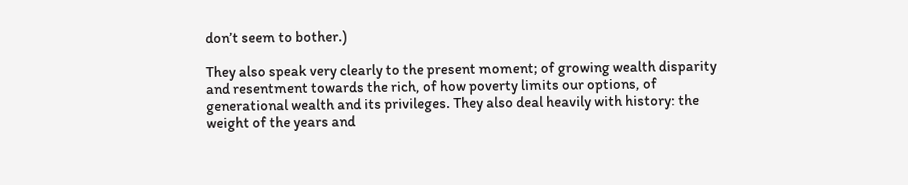don’t seem to bother.)

They also speak very clearly to the present moment; of growing wealth disparity and resentment towards the rich, of how poverty limits our options, of generational wealth and its privileges. They also deal heavily with history: the weight of the years and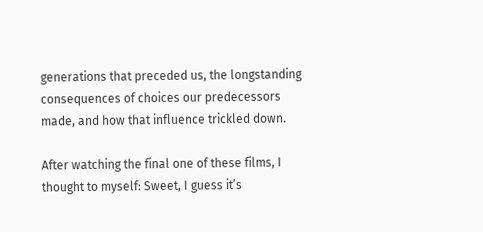generations that preceded us, the longstanding consequences of choices our predecessors made, and how that influence trickled down.

After watching the final one of these films, I thought to myself: Sweet, I guess it’s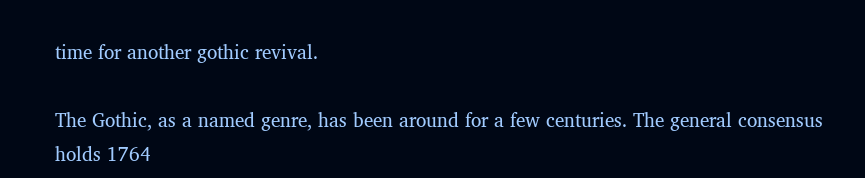time for another gothic revival.

The Gothic, as a named genre, has been around for a few centuries. The general consensus holds 1764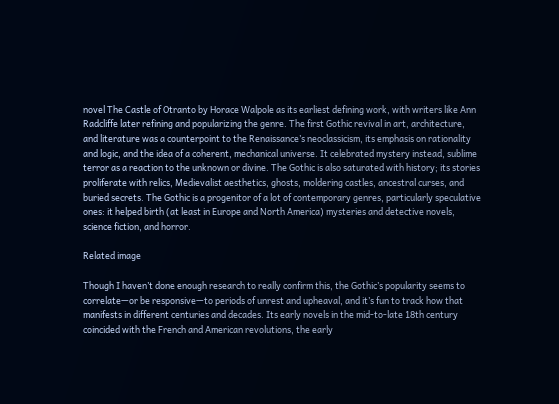novel The Castle of Otranto by Horace Walpole as its earliest defining work, with writers like Ann Radcliffe later refining and popularizing the genre. The first Gothic revival in art, architecture, and literature was a counterpoint to the Renaissance’s neoclassicism, its emphasis on rationality and logic, and the idea of a coherent, mechanical universe. It celebrated mystery instead, sublime terror as a reaction to the unknown or divine. The Gothic is also saturated with history; its stories proliferate with relics, Medievalist aesthetics, ghosts, moldering castles, ancestral curses, and buried secrets. The Gothic is a progenitor of a lot of contemporary genres, particularly speculative ones: it helped birth (at least in Europe and North America) mysteries and detective novels, science fiction, and horror.

Related image

Though I haven’t done enough research to really confirm this, the Gothic’s popularity seems to correlate—or be responsive—to periods of unrest and upheaval, and it’s fun to track how that manifests in different centuries and decades. Its early novels in the mid-to-late 18th century coincided with the French and American revolutions, the early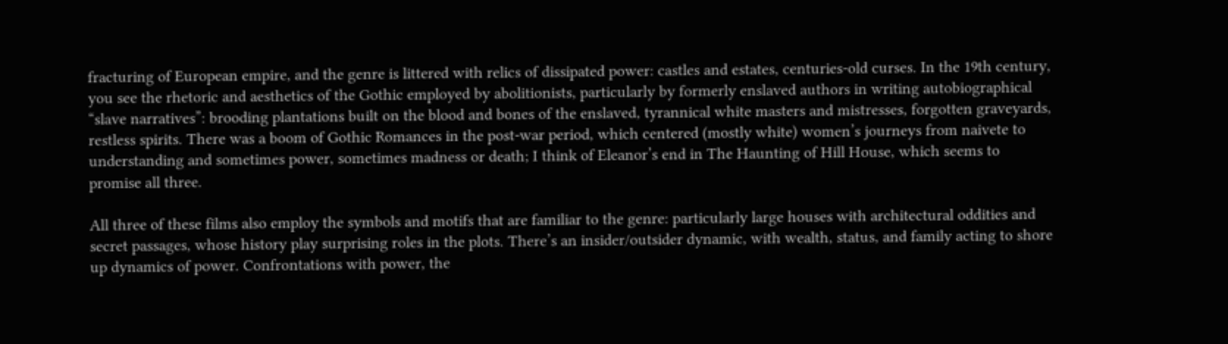fracturing of European empire, and the genre is littered with relics of dissipated power: castles and estates, centuries-old curses. In the 19th century, you see the rhetoric and aesthetics of the Gothic employed by abolitionists, particularly by formerly enslaved authors in writing autobiographical “slave narratives”: brooding plantations built on the blood and bones of the enslaved, tyrannical white masters and mistresses, forgotten graveyards, restless spirits. There was a boom of Gothic Romances in the post-war period, which centered (mostly white) women’s journeys from naivete to understanding and sometimes power, sometimes madness or death; I think of Eleanor’s end in The Haunting of Hill House, which seems to promise all three.

All three of these films also employ the symbols and motifs that are familiar to the genre: particularly large houses with architectural oddities and secret passages, whose history play surprising roles in the plots. There’s an insider/outsider dynamic, with wealth, status, and family acting to shore up dynamics of power. Confrontations with power, the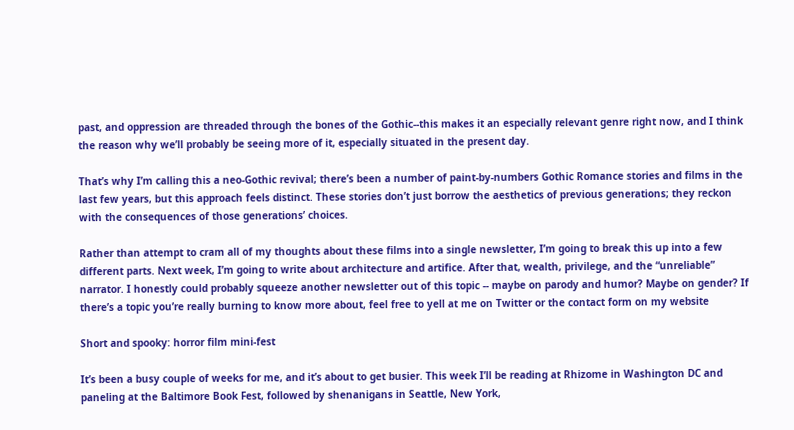past, and oppression are threaded through the bones of the Gothic--this makes it an especially relevant genre right now, and I think the reason why we’ll probably be seeing more of it, especially situated in the present day.

That’s why I’m calling this a neo-Gothic revival; there’s been a number of paint-by-numbers Gothic Romance stories and films in the last few years, but this approach feels distinct. These stories don’t just borrow the aesthetics of previous generations; they reckon with the consequences of those generations’ choices.

Rather than attempt to cram all of my thoughts about these films into a single newsletter, I’m going to break this up into a few different parts. Next week, I’m going to write about architecture and artifice. After that, wealth, privilege, and the “unreliable” narrator. I honestly could probably squeeze another newsletter out of this topic -- maybe on parody and humor? Maybe on gender? If there’s a topic you’re really burning to know more about, feel free to yell at me on Twitter or the contact form on my website

Short and spooky: horror film mini-fest

It’s been a busy couple of weeks for me, and it’s about to get busier. This week I’ll be reading at Rhizome in Washington DC and paneling at the Baltimore Book Fest, followed by shenanigans in Seattle, New York,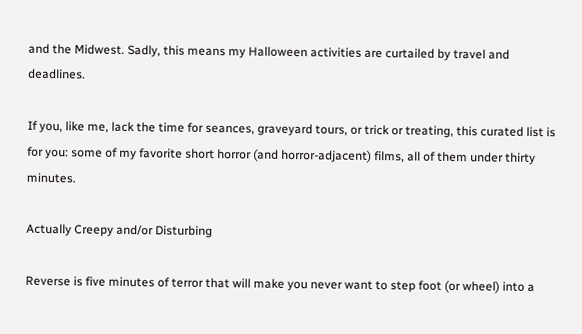and the Midwest. Sadly, this means my Halloween activities are curtailed by travel and deadlines.

If you, like me, lack the time for seances, graveyard tours, or trick or treating, this curated list is for you: some of my favorite short horror (and horror-adjacent) films, all of them under thirty minutes.

Actually Creepy and/or Disturbing

Reverse is five minutes of terror that will make you never want to step foot (or wheel) into a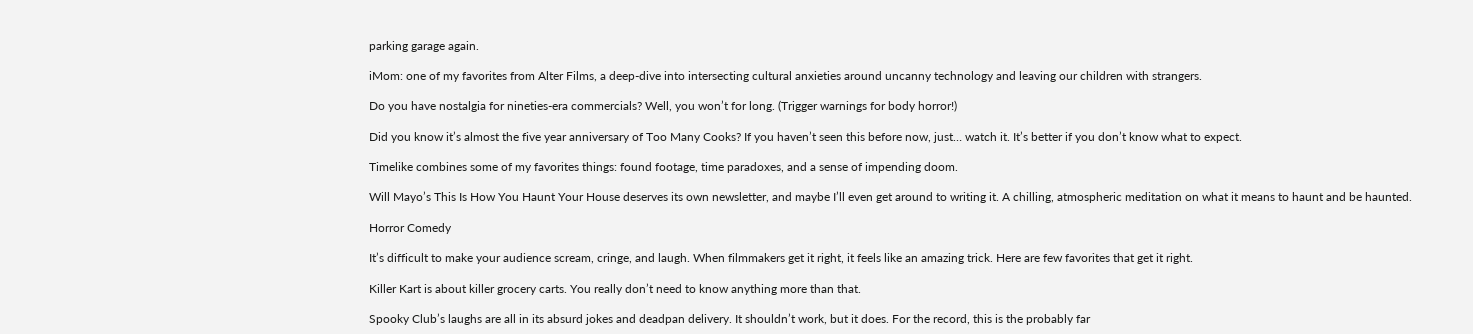parking garage again.

iMom: one of my favorites from Alter Films, a deep-dive into intersecting cultural anxieties around uncanny technology and leaving our children with strangers.

Do you have nostalgia for nineties-era commercials? Well, you won’t for long. (Trigger warnings for body horror!)

Did you know it’s almost the five year anniversary of Too Many Cooks? If you haven’t seen this before now, just… watch it. It’s better if you don’t know what to expect.

Timelike combines some of my favorites things: found footage, time paradoxes, and a sense of impending doom.

Will Mayo’s This Is How You Haunt Your House deserves its own newsletter, and maybe I’ll even get around to writing it. A chilling, atmospheric meditation on what it means to haunt and be haunted.

Horror Comedy

It’s difficult to make your audience scream, cringe, and laugh. When filmmakers get it right, it feels like an amazing trick. Here are few favorites that get it right.

Killer Kart is about killer grocery carts. You really don’t need to know anything more than that.

Spooky Club’s laughs are all in its absurd jokes and deadpan delivery. It shouldn’t work, but it does. For the record, this is the probably far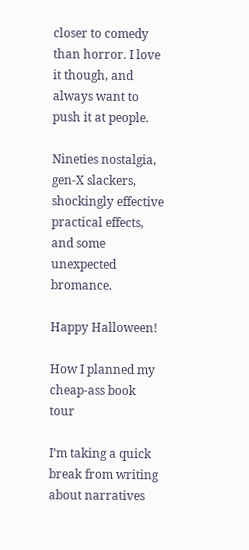closer to comedy than horror. I love it though, and always want to push it at people.

Nineties nostalgia, gen-X slackers, shockingly effective practical effects, and some unexpected bromance.

Happy Halloween!

How I planned my cheap-ass book tour

I’m taking a quick break from writing about narratives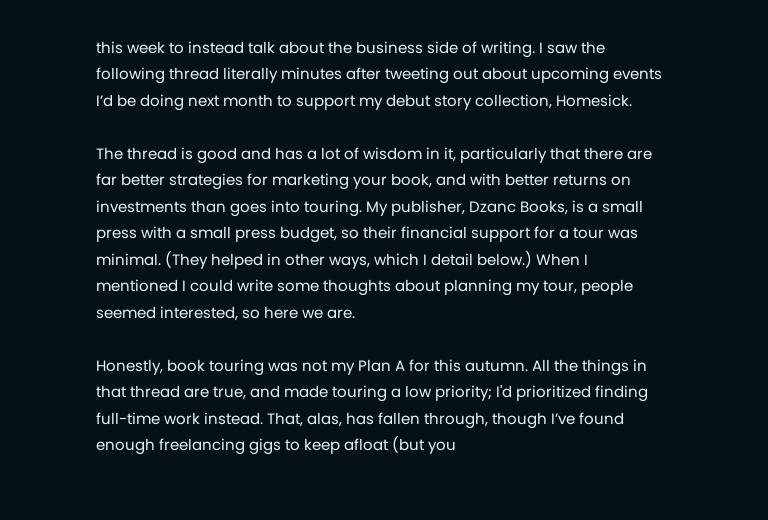this week to instead talk about the business side of writing. I saw the following thread literally minutes after tweeting out about upcoming events I’d be doing next month to support my debut story collection, Homesick.

The thread is good and has a lot of wisdom in it, particularly that there are far better strategies for marketing your book, and with better returns on investments than goes into touring. My publisher, Dzanc Books, is a small press with a small press budget, so their financial support for a tour was minimal. (They helped in other ways, which I detail below.) When I mentioned I could write some thoughts about planning my tour, people seemed interested, so here we are.

Honestly, book touring was not my Plan A for this autumn. All the things in that thread are true, and made touring a low priority; I'd prioritized finding full-time work instead. That, alas, has fallen through, though I’ve found enough freelancing gigs to keep afloat (but you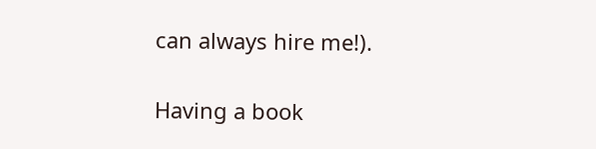can always hire me!).

Having a book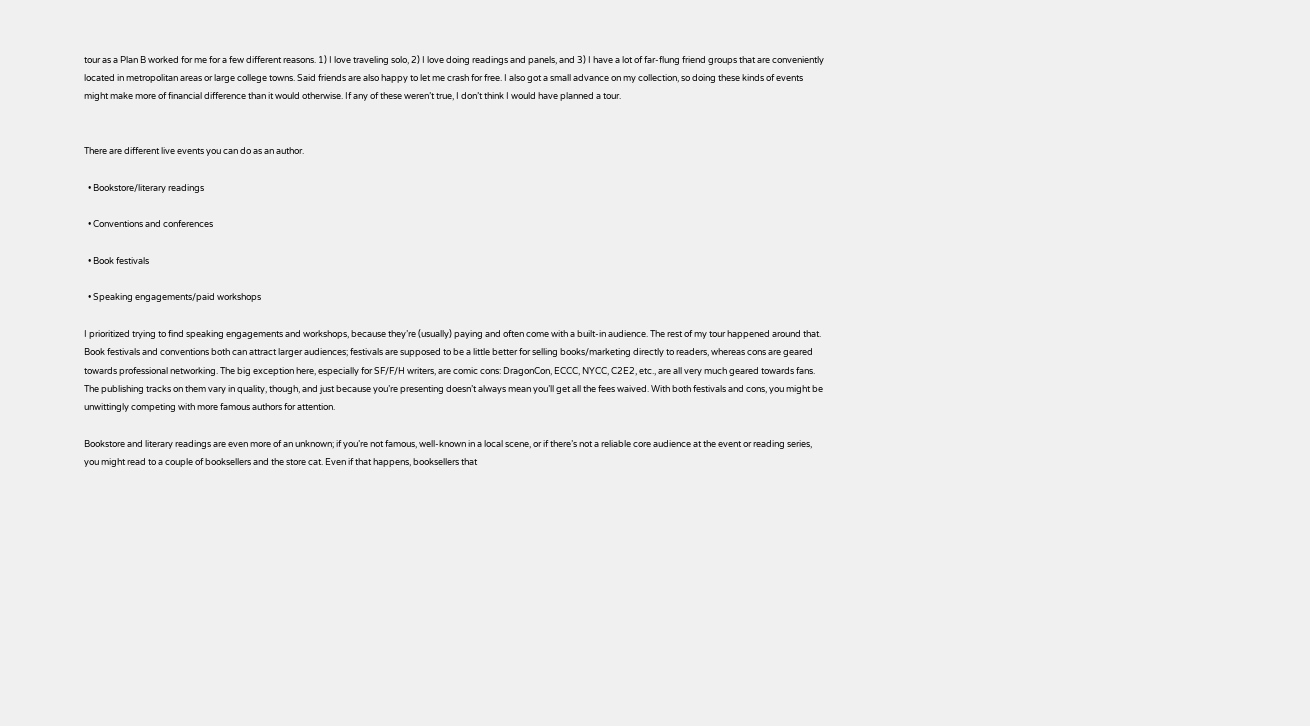tour as a Plan B worked for me for a few different reasons. 1) I love traveling solo, 2) I love doing readings and panels, and 3) I have a lot of far-flung friend groups that are conveniently located in metropolitan areas or large college towns. Said friends are also happy to let me crash for free. I also got a small advance on my collection, so doing these kinds of events might make more of financial difference than it would otherwise. If any of these weren’t true, I don’t think I would have planned a tour.


There are different live events you can do as an author.

  • Bookstore/literary readings

  • Conventions and conferences

  • Book festivals

  • Speaking engagements/paid workshops

I prioritized trying to find speaking engagements and workshops, because they’re (usually) paying and often come with a built-in audience. The rest of my tour happened around that. Book festivals and conventions both can attract larger audiences; festivals are supposed to be a little better for selling books/marketing directly to readers, whereas cons are geared towards professional networking. The big exception here, especially for SF/F/H writers, are comic cons: DragonCon, ECCC, NYCC, C2E2, etc., are all very much geared towards fans. The publishing tracks on them vary in quality, though, and just because you’re presenting doesn’t always mean you’ll get all the fees waived. With both festivals and cons, you might be unwittingly competing with more famous authors for attention.

Bookstore and literary readings are even more of an unknown; if you’re not famous, well-known in a local scene, or if there’s not a reliable core audience at the event or reading series, you might read to a couple of booksellers and the store cat. Even if that happens, booksellers that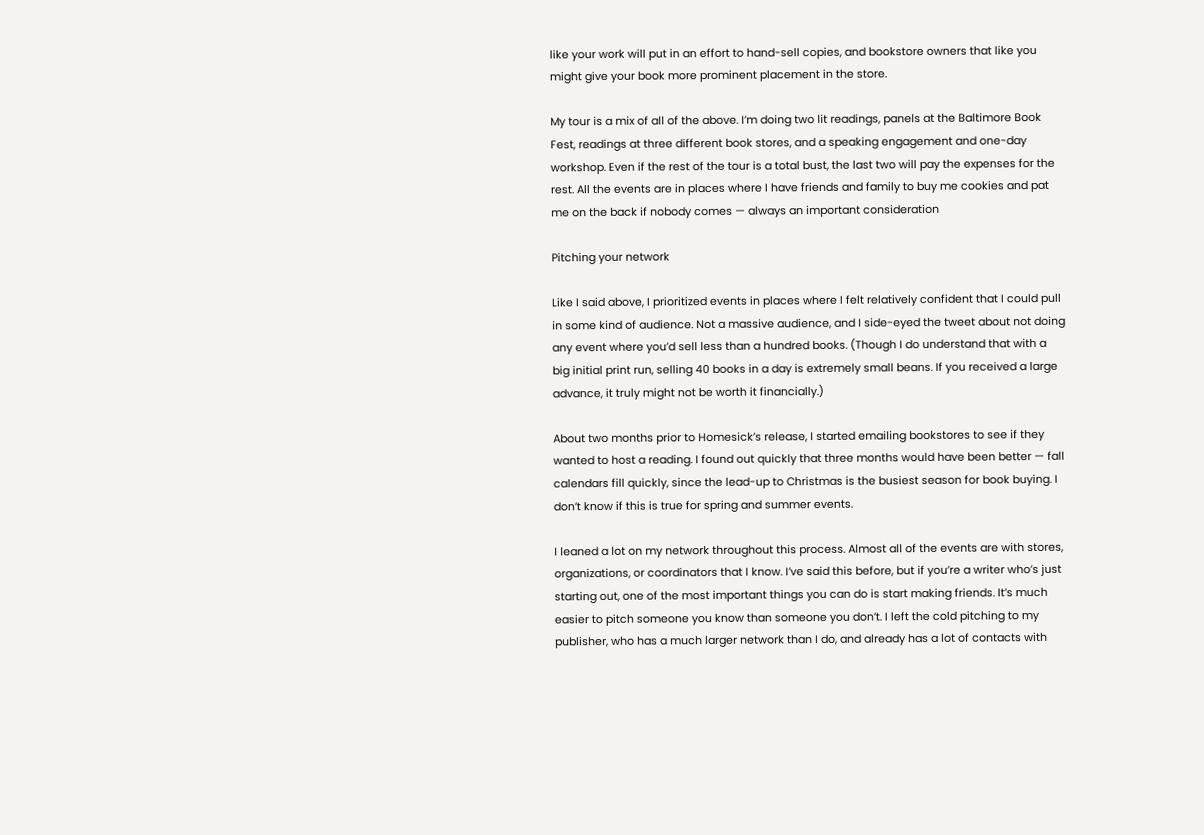like your work will put in an effort to hand-sell copies, and bookstore owners that like you might give your book more prominent placement in the store.

My tour is a mix of all of the above. I’m doing two lit readings, panels at the Baltimore Book Fest, readings at three different book stores, and a speaking engagement and one-day workshop. Even if the rest of the tour is a total bust, the last two will pay the expenses for the rest. All the events are in places where I have friends and family to buy me cookies and pat me on the back if nobody comes — always an important consideration

Pitching your network

Like I said above, I prioritized events in places where I felt relatively confident that I could pull in some kind of audience. Not a massive audience, and I side-eyed the tweet about not doing any event where you’d sell less than a hundred books. (Though I do understand that with a big initial print run, selling 40 books in a day is extremely small beans. If you received a large advance, it truly might not be worth it financially.)

About two months prior to Homesick’s release, I started emailing bookstores to see if they wanted to host a reading. I found out quickly that three months would have been better — fall calendars fill quickly, since the lead-up to Christmas is the busiest season for book buying. I don’t know if this is true for spring and summer events.

I leaned a lot on my network throughout this process. Almost all of the events are with stores, organizations, or coordinators that I know. I’ve said this before, but if you’re a writer who’s just starting out, one of the most important things you can do is start making friends. It’s much easier to pitch someone you know than someone you don’t. I left the cold pitching to my publisher, who has a much larger network than I do, and already has a lot of contacts with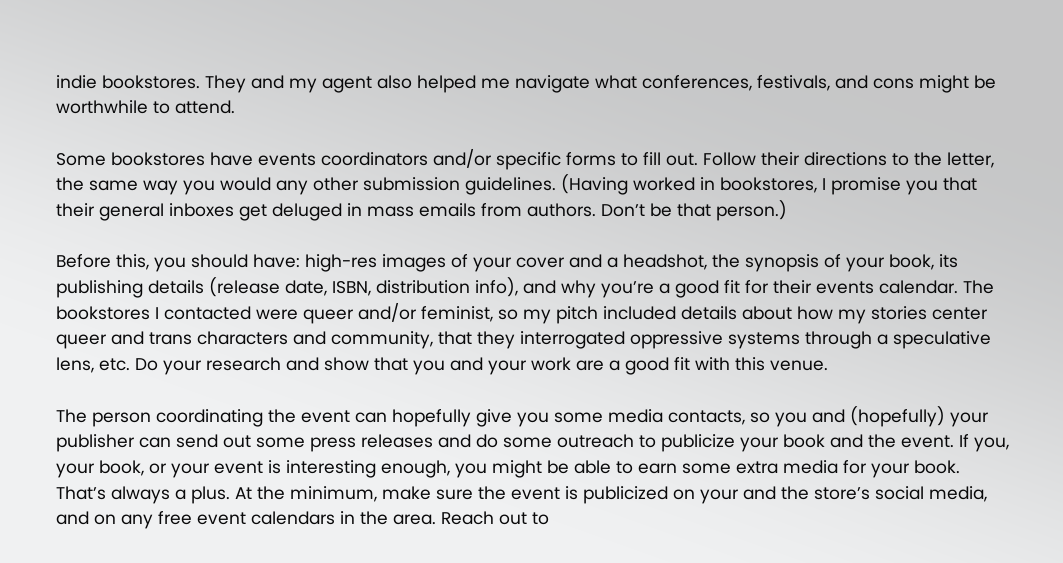indie bookstores. They and my agent also helped me navigate what conferences, festivals, and cons might be worthwhile to attend.

Some bookstores have events coordinators and/or specific forms to fill out. Follow their directions to the letter, the same way you would any other submission guidelines. (Having worked in bookstores, I promise you that their general inboxes get deluged in mass emails from authors. Don’t be that person.)

Before this, you should have: high-res images of your cover and a headshot, the synopsis of your book, its publishing details (release date, ISBN, distribution info), and why you’re a good fit for their events calendar. The bookstores I contacted were queer and/or feminist, so my pitch included details about how my stories center queer and trans characters and community, that they interrogated oppressive systems through a speculative lens, etc. Do your research and show that you and your work are a good fit with this venue.

The person coordinating the event can hopefully give you some media contacts, so you and (hopefully) your publisher can send out some press releases and do some outreach to publicize your book and the event. If you, your book, or your event is interesting enough, you might be able to earn some extra media for your book. That’s always a plus. At the minimum, make sure the event is publicized on your and the store’s social media, and on any free event calendars in the area. Reach out to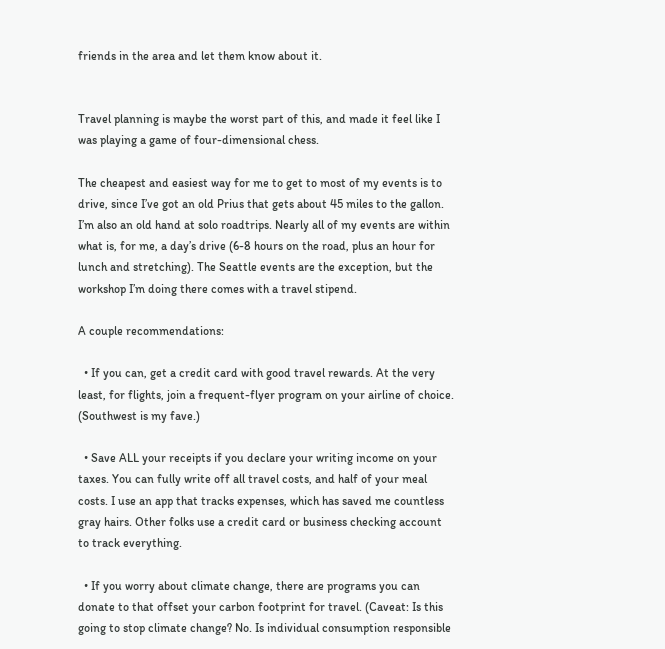friends in the area and let them know about it.


Travel planning is maybe the worst part of this, and made it feel like I was playing a game of four-dimensional chess.

The cheapest and easiest way for me to get to most of my events is to drive, since I’ve got an old Prius that gets about 45 miles to the gallon. I’m also an old hand at solo roadtrips. Nearly all of my events are within what is, for me, a day’s drive (6-8 hours on the road, plus an hour for lunch and stretching). The Seattle events are the exception, but the workshop I’m doing there comes with a travel stipend.

A couple recommendations:

  • If you can, get a credit card with good travel rewards. At the very least, for flights, join a frequent-flyer program on your airline of choice. (Southwest is my fave.)

  • Save ALL your receipts if you declare your writing income on your taxes. You can fully write off all travel costs, and half of your meal costs. I use an app that tracks expenses, which has saved me countless gray hairs. Other folks use a credit card or business checking account to track everything.

  • If you worry about climate change, there are programs you can donate to that offset your carbon footprint for travel. (Caveat: Is this going to stop climate change? No. Is individual consumption responsible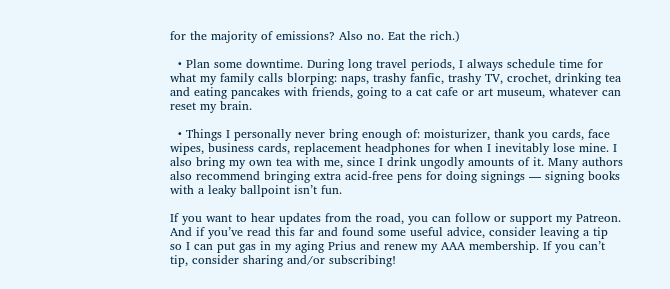for the majority of emissions? Also no. Eat the rich.)

  • Plan some downtime. During long travel periods, I always schedule time for what my family calls blorping: naps, trashy fanfic, trashy TV, crochet, drinking tea and eating pancakes with friends, going to a cat cafe or art museum, whatever can reset my brain.

  • Things I personally never bring enough of: moisturizer, thank you cards, face wipes, business cards, replacement headphones for when I inevitably lose mine. I also bring my own tea with me, since I drink ungodly amounts of it. Many authors also recommend bringing extra acid-free pens for doing signings — signing books with a leaky ballpoint isn’t fun.

If you want to hear updates from the road, you can follow or support my Patreon. And if you’ve read this far and found some useful advice, consider leaving a tip so I can put gas in my aging Prius and renew my AAA membership. If you can’t tip, consider sharing and/or subscribing!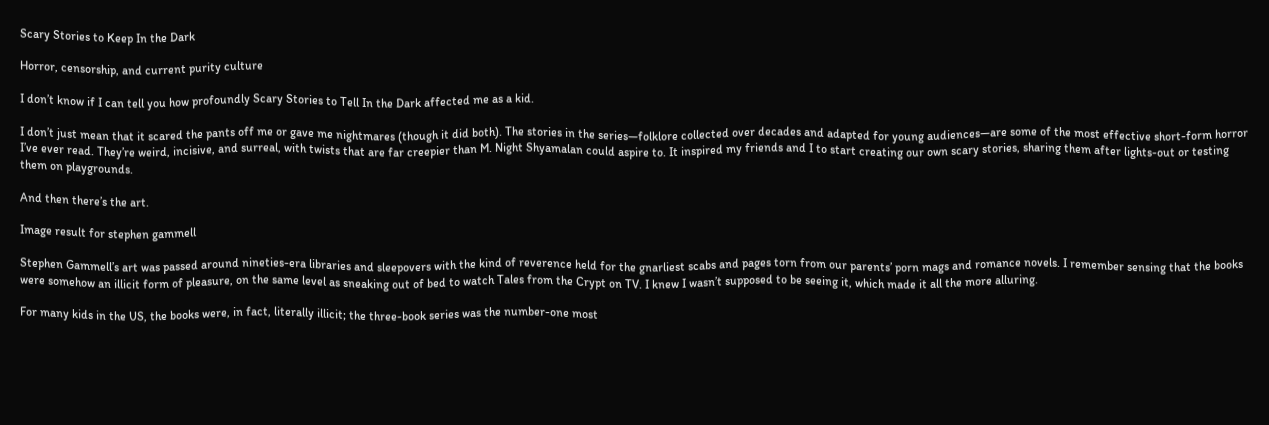Scary Stories to Keep In the Dark

Horror, censorship, and current purity culture

I don’t know if I can tell you how profoundly Scary Stories to Tell In the Dark affected me as a kid.

I don’t just mean that it scared the pants off me or gave me nightmares (though it did both). The stories in the series—folklore collected over decades and adapted for young audiences—are some of the most effective short-form horror I’ve ever read. They’re weird, incisive, and surreal, with twists that are far creepier than M. Night Shyamalan could aspire to. It inspired my friends and I to start creating our own scary stories, sharing them after lights-out or testing them on playgrounds.

And then there’s the art.

Image result for stephen gammell

Stephen Gammell’s art was passed around nineties-era libraries and sleepovers with the kind of reverence held for the gnarliest scabs and pages torn from our parents’ porn mags and romance novels. I remember sensing that the books were somehow an illicit form of pleasure, on the same level as sneaking out of bed to watch Tales from the Crypt on TV. I knew I wasn’t supposed to be seeing it, which made it all the more alluring.

For many kids in the US, the books were, in fact, literally illicit; the three-book series was the number-one most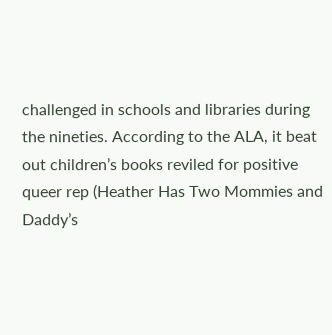challenged in schools and libraries during the nineties. According to the ALA, it beat out children’s books reviled for positive queer rep (Heather Has Two Mommies and Daddy’s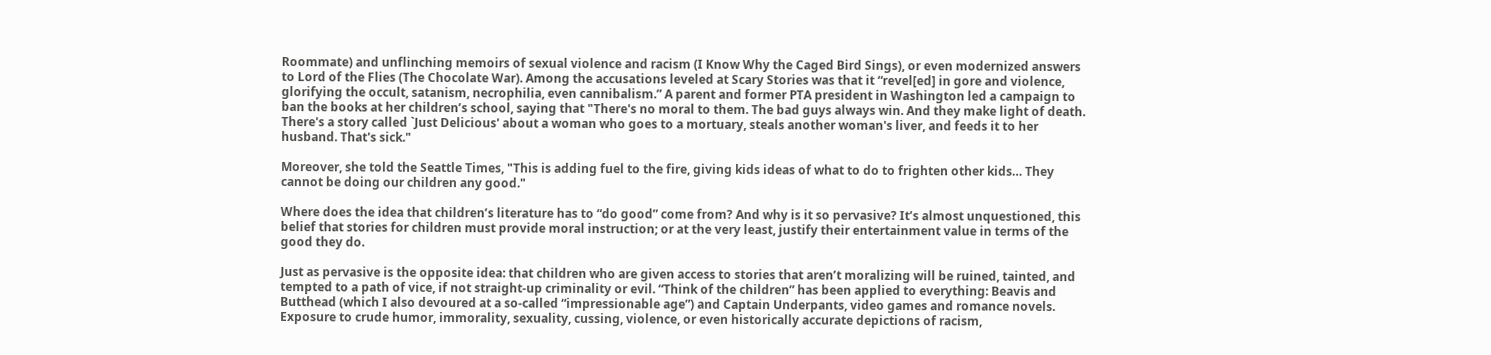Roommate) and unflinching memoirs of sexual violence and racism (I Know Why the Caged Bird Sings), or even modernized answers to Lord of the Flies (The Chocolate War). Among the accusations leveled at Scary Stories was that it “revel[ed] in gore and violence, glorifying the occult, satanism, necrophilia, even cannibalism.” A parent and former PTA president in Washington led a campaign to ban the books at her children’s school, saying that "There's no moral to them. The bad guys always win. And they make light of death. There's a story called `Just Delicious' about a woman who goes to a mortuary, steals another woman's liver, and feeds it to her husband. That's sick."

Moreover, she told the Seattle Times, "This is adding fuel to the fire, giving kids ideas of what to do to frighten other kids… They cannot be doing our children any good."

Where does the idea that children’s literature has to “do good” come from? And why is it so pervasive? It’s almost unquestioned, this belief that stories for children must provide moral instruction; or at the very least, justify their entertainment value in terms of the good they do.

Just as pervasive is the opposite idea: that children who are given access to stories that aren’t moralizing will be ruined, tainted, and tempted to a path of vice, if not straight-up criminality or evil. “Think of the children” has been applied to everything: Beavis and Butthead (which I also devoured at a so-called “impressionable age”) and Captain Underpants, video games and romance novels. Exposure to crude humor, immorality, sexuality, cussing, violence, or even historically accurate depictions of racism,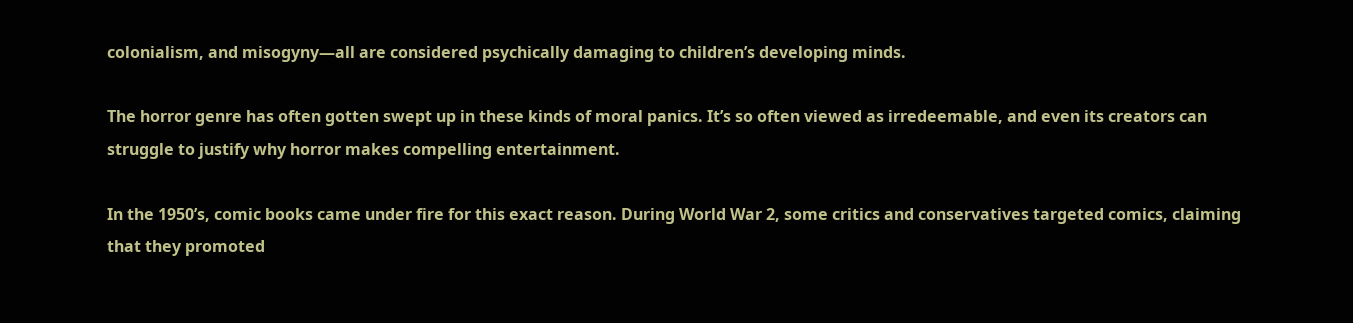colonialism, and misogyny—all are considered psychically damaging to children’s developing minds.

The horror genre has often gotten swept up in these kinds of moral panics. It’s so often viewed as irredeemable, and even its creators can struggle to justify why horror makes compelling entertainment.

In the 1950’s, comic books came under fire for this exact reason. During World War 2, some critics and conservatives targeted comics, claiming that they promoted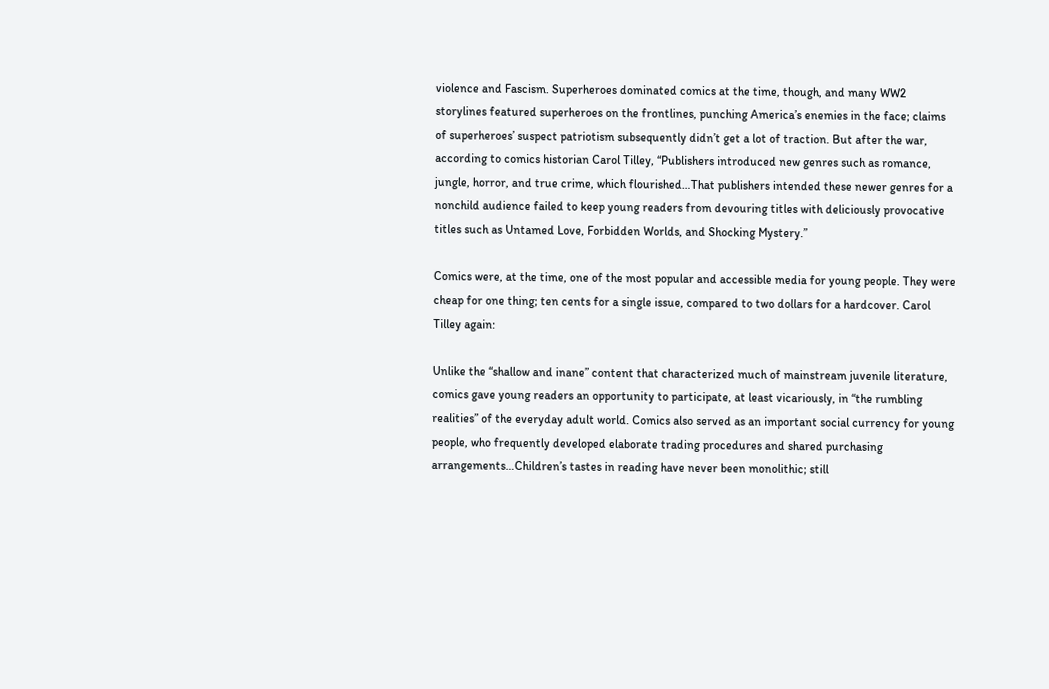violence and Fascism. Superheroes dominated comics at the time, though, and many WW2 storylines featured superheroes on the frontlines, punching America’s enemies in the face; claims of superheroes’ suspect patriotism subsequently didn’t get a lot of traction. But after the war, according to comics historian Carol Tilley, “Publishers introduced new genres such as romance, jungle, horror, and true crime, which flourished…That publishers intended these newer genres for a nonchild audience failed to keep young readers from devouring titles with deliciously provocative titles such as Untamed Love, Forbidden Worlds, and Shocking Mystery.”

Comics were, at the time, one of the most popular and accessible media for young people. They were cheap for one thing; ten cents for a single issue, compared to two dollars for a hardcover. Carol Tilley again:

Unlike the “shallow and inane” content that characterized much of mainstream juvenile literature, comics gave young readers an opportunity to participate, at least vicariously, in “the rumbling realities” of the everyday adult world. Comics also served as an important social currency for young people, who frequently developed elaborate trading procedures and shared purchasing arrangements…Children’s tastes in reading have never been monolithic; still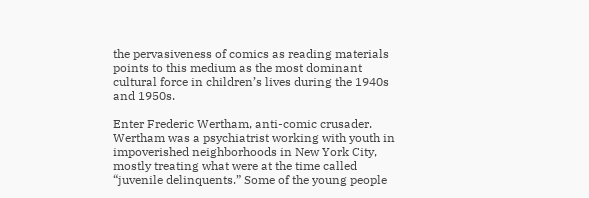the pervasiveness of comics as reading materials points to this medium as the most dominant cultural force in children’s lives during the 1940s and 1950s.

Enter Frederic Wertham, anti-comic crusader. Wertham was a psychiatrist working with youth in impoverished neighborhoods in New York City, mostly treating what were at the time called “juvenile delinquents.” Some of the young people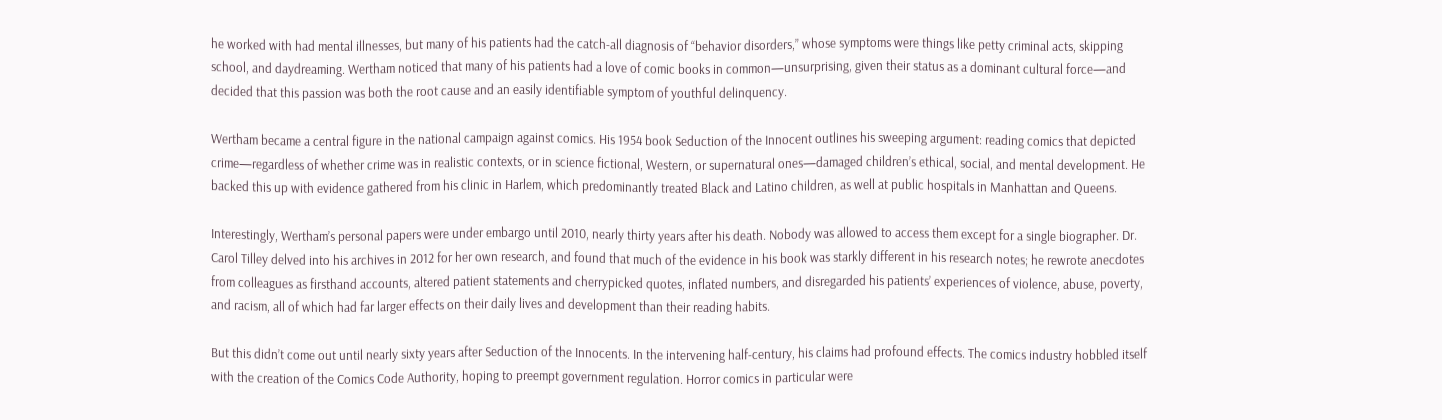he worked with had mental illnesses, but many of his patients had the catch-all diagnosis of “behavior disorders,” whose symptoms were things like petty criminal acts, skipping school, and daydreaming. Wertham noticed that many of his patients had a love of comic books in common—unsurprising, given their status as a dominant cultural force—and decided that this passion was both the root cause and an easily identifiable symptom of youthful delinquency.

Wertham became a central figure in the national campaign against comics. His 1954 book Seduction of the Innocent outlines his sweeping argument: reading comics that depicted crime—regardless of whether crime was in realistic contexts, or in science fictional, Western, or supernatural ones—damaged children’s ethical, social, and mental development. He backed this up with evidence gathered from his clinic in Harlem, which predominantly treated Black and Latino children, as well at public hospitals in Manhattan and Queens.

Interestingly, Wertham’s personal papers were under embargo until 2010, nearly thirty years after his death. Nobody was allowed to access them except for a single biographer. Dr. Carol Tilley delved into his archives in 2012 for her own research, and found that much of the evidence in his book was starkly different in his research notes; he rewrote anecdotes from colleagues as firsthand accounts, altered patient statements and cherrypicked quotes, inflated numbers, and disregarded his patients’ experiences of violence, abuse, poverty, and racism, all of which had far larger effects on their daily lives and development than their reading habits.

But this didn’t come out until nearly sixty years after Seduction of the Innocents. In the intervening half-century, his claims had profound effects. The comics industry hobbled itself with the creation of the Comics Code Authority, hoping to preempt government regulation. Horror comics in particular were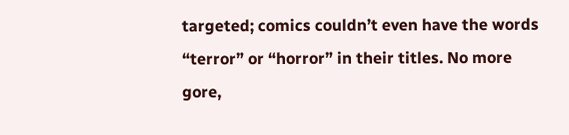targeted; comics couldn’t even have the words “terror” or “horror” in their titles. No more gore,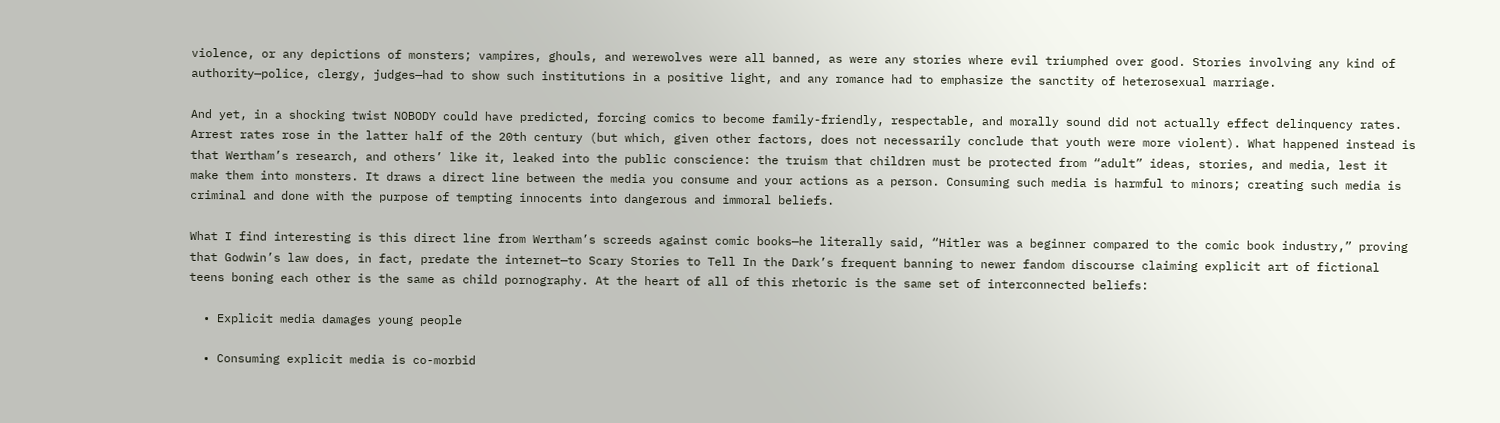violence, or any depictions of monsters; vampires, ghouls, and werewolves were all banned, as were any stories where evil triumphed over good. Stories involving any kind of authority—police, clergy, judges—had to show such institutions in a positive light, and any romance had to emphasize the sanctity of heterosexual marriage.

And yet, in a shocking twist NOBODY could have predicted, forcing comics to become family-friendly, respectable, and morally sound did not actually effect delinquency rates. Arrest rates rose in the latter half of the 20th century (but which, given other factors, does not necessarily conclude that youth were more violent). What happened instead is that Wertham’s research, and others’ like it, leaked into the public conscience: the truism that children must be protected from “adult” ideas, stories, and media, lest it make them into monsters. It draws a direct line between the media you consume and your actions as a person. Consuming such media is harmful to minors; creating such media is criminal and done with the purpose of tempting innocents into dangerous and immoral beliefs.

What I find interesting is this direct line from Wertham’s screeds against comic books—he literally said, “Hitler was a beginner compared to the comic book industry,” proving that Godwin’s law does, in fact, predate the internet—to Scary Stories to Tell In the Dark’s frequent banning to newer fandom discourse claiming explicit art of fictional teens boning each other is the same as child pornography. At the heart of all of this rhetoric is the same set of interconnected beliefs:

  • Explicit media damages young people

  • Consuming explicit media is co-morbid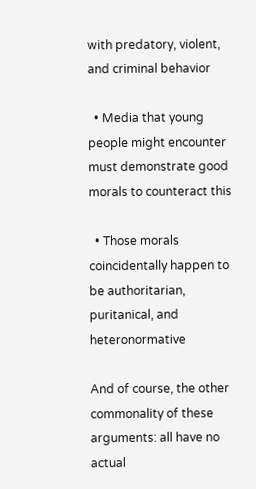with predatory, violent, and criminal behavior

  • Media that young people might encounter must demonstrate good morals to counteract this

  • Those morals coincidentally happen to be authoritarian, puritanical, and heteronormative

And of course, the other commonality of these arguments: all have no actual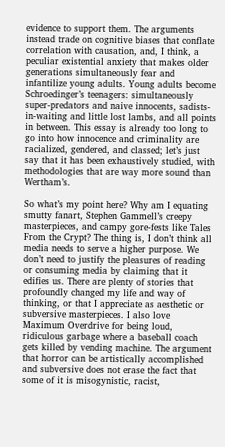evidence to support them. The arguments instead trade on cognitive biases that conflate correlation with causation, and, I think, a peculiar existential anxiety that makes older generations simultaneously fear and infantilize young adults. Young adults become Schroedinger’s teenagers: simultaneously super-predators and naive innocents, sadists-in-waiting and little lost lambs, and all points in between. This essay is already too long to go into how innocence and criminality are racialized, gendered, and classed; let’s just say that it has been exhaustively studied, with methodologies that are way more sound than Wertham’s.

So what’s my point here? Why am I equating smutty fanart, Stephen Gammell’s creepy masterpieces, and campy gore-fests like Tales From the Crypt? The thing is, I don’t think all media needs to serve a higher purpose. We don’t need to justify the pleasures of reading or consuming media by claiming that it edifies us. There are plenty of stories that profoundly changed my life and way of thinking, or that I appreciate as aesthetic or subversive masterpieces. I also love Maximum Overdrive for being loud, ridiculous garbage where a baseball coach gets killed by vending machine. The argument that horror can be artistically accomplished and subversive does not erase the fact that some of it is misogynistic, racist,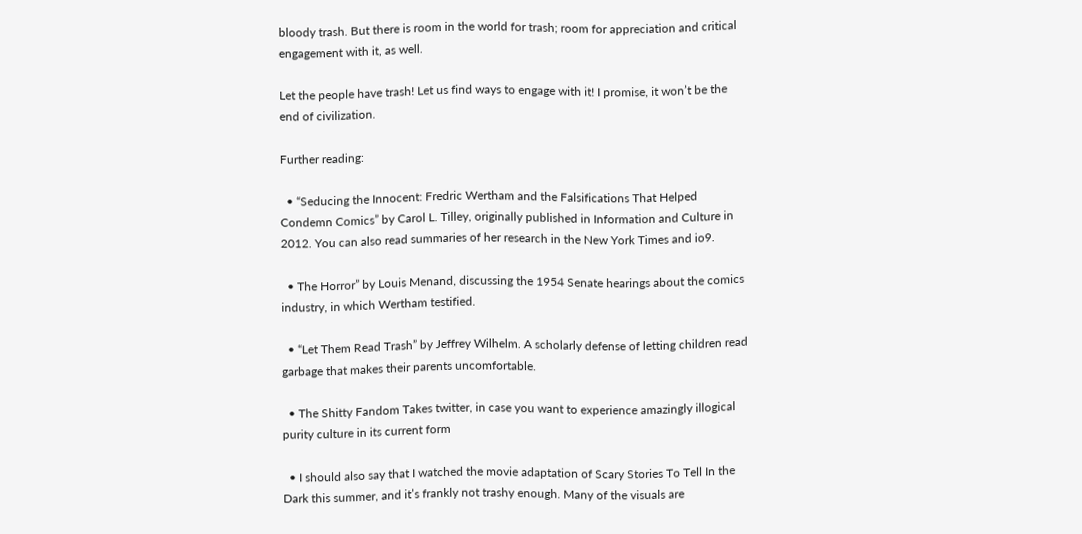bloody trash. But there is room in the world for trash; room for appreciation and critical engagement with it, as well.

Let the people have trash! Let us find ways to engage with it! I promise, it won’t be the end of civilization.

Further reading:

  • “Seducing the Innocent: Fredric Wertham and the Falsifications That Helped Condemn Comics” by Carol L. Tilley, originally published in Information and Culture in 2012. You can also read summaries of her research in the New York Times and io9.

  • The Horror” by Louis Menand, discussing the 1954 Senate hearings about the comics industry, in which Wertham testified.

  • “Let Them Read Trash” by Jeffrey Wilhelm. A scholarly defense of letting children read garbage that makes their parents uncomfortable.

  • The Shitty Fandom Takes twitter, in case you want to experience amazingly illogical purity culture in its current form

  • I should also say that I watched the movie adaptation of Scary Stories To Tell In the Dark this summer, and it’s frankly not trashy enough. Many of the visuals are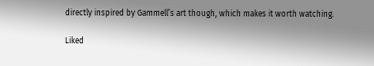directly inspired by Gammell’s art though, which makes it worth watching.

Liked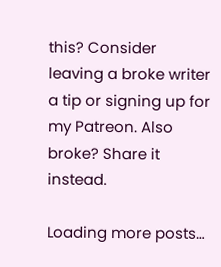this? Consider leaving a broke writer a tip or signing up for my Patreon. Also broke? Share it instead.

Loading more posts…